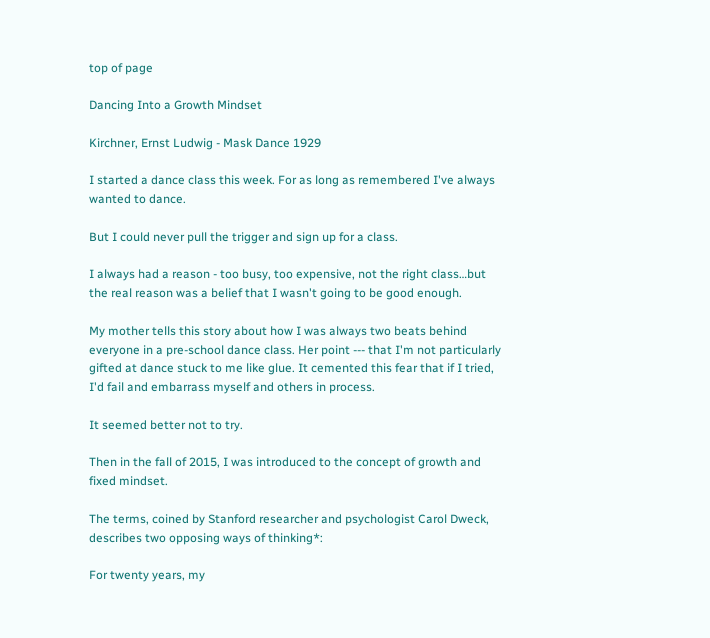top of page

Dancing Into a Growth Mindset

Kirchner, Ernst Ludwig - Mask Dance 1929

I started a dance class this week. For as long as remembered I've always wanted to dance.

But I could never pull the trigger and sign up for a class.

I always had a reason - too busy, too expensive, not the right class…but the real reason was a belief that I wasn't going to be good enough.

My mother tells this story about how I was always two beats behind everyone in a pre-school dance class. Her point --- that I'm not particularly gifted at dance stuck to me like glue. It cemented this fear that if I tried, I'd fail and embarrass myself and others in process.

It seemed better not to try.

Then in the fall of 2015, I was introduced to the concept of growth and fixed mindset.

The terms, coined by Stanford researcher and psychologist Carol Dweck, describes two opposing ways of thinking*:

For twenty years, my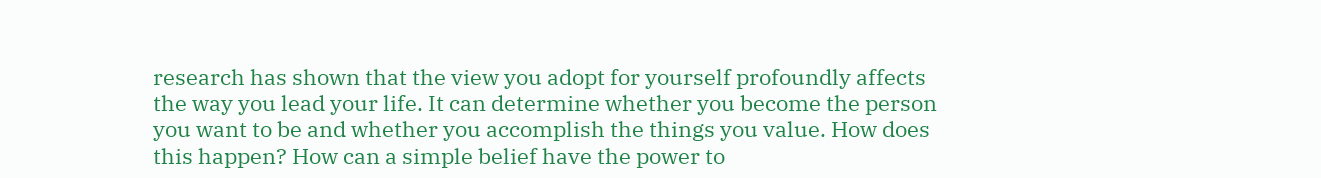research has shown that the view you adopt for yourself profoundly affects the way you lead your life. It can determine whether you become the person you want to be and whether you accomplish the things you value. How does this happen? How can a simple belief have the power to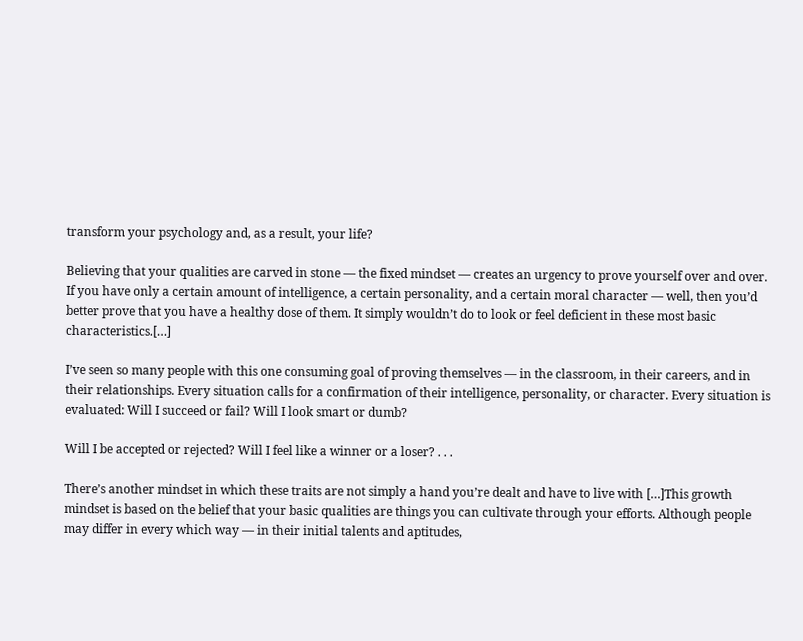transform your psychology and, as a result, your life?

Believing that your qualities are carved in stone — the fixed mindset — creates an urgency to prove yourself over and over. If you have only a certain amount of intelligence, a certain personality, and a certain moral character — well, then you’d better prove that you have a healthy dose of them. It simply wouldn’t do to look or feel deficient in these most basic characteristics.[…]

I’ve seen so many people with this one consuming goal of proving themselves — in the classroom, in their careers, and in their relationships. Every situation calls for a confirmation of their intelligence, personality, or character. Every situation is evaluated: Will I succeed or fail? Will I look smart or dumb?

Will I be accepted or rejected? Will I feel like a winner or a loser? . . .

There’s another mindset in which these traits are not simply a hand you’re dealt and have to live with […]This growth mindset is based on the belief that your basic qualities are things you can cultivate through your efforts. Although people may differ in every which way — in their initial talents and aptitudes,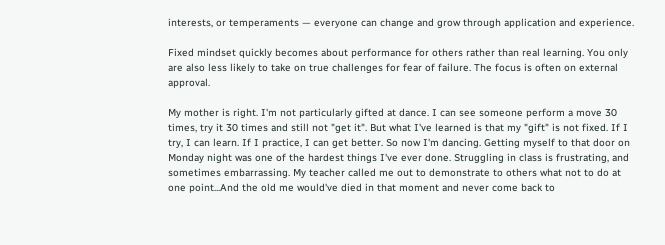interests, or temperaments — everyone can change and grow through application and experience.

Fixed mindset quickly becomes about performance for others rather than real learning. You only are also less likely to take on true challenges for fear of failure. The focus is often on external approval.

My mother is right. I'm not particularly gifted at dance. I can see someone perform a move 30 times, try it 30 times and still not "get it". But what I've learned is that my "gift" is not fixed. If I try, I can learn. If I practice, I can get better. So now I'm dancing. Getting myself to that door on Monday night was one of the hardest things I've ever done. Struggling in class is frustrating, and sometimes embarrassing. My teacher called me out to demonstrate to others what not to do at one point...And the old me would've died in that moment and never come back to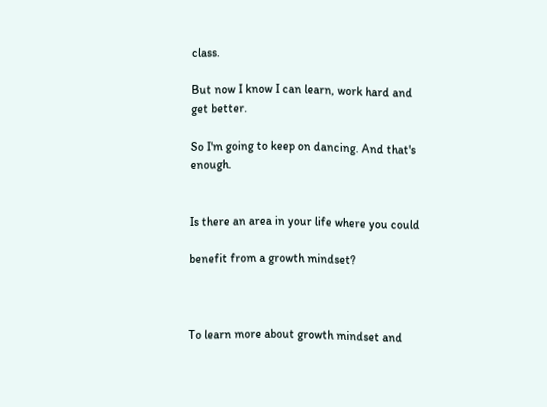class.

But now I know I can learn, work hard and get better.

So I'm going to keep on dancing. And that's enough.


Is there an area in your life where you could

benefit from a growth mindset?



To learn more about growth mindset and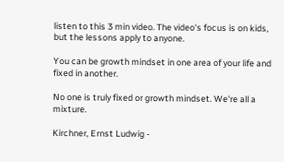listen to this 3 min video. The video's focus is on kids, but the lessons apply to anyone.

You can be growth mindset in one area of your life and fixed in another.

No one is truly fixed or growth mindset. We're all a mixture.

Kirchner, Ernst Ludwig -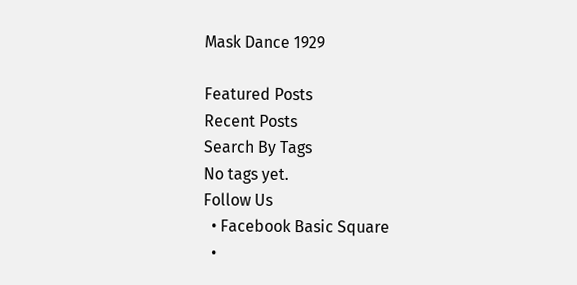Mask Dance 1929

Featured Posts
Recent Posts
Search By Tags
No tags yet.
Follow Us
  • Facebook Basic Square
  •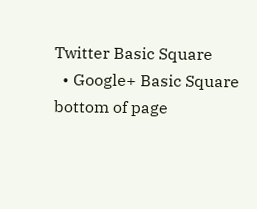Twitter Basic Square
  • Google+ Basic Square
bottom of page